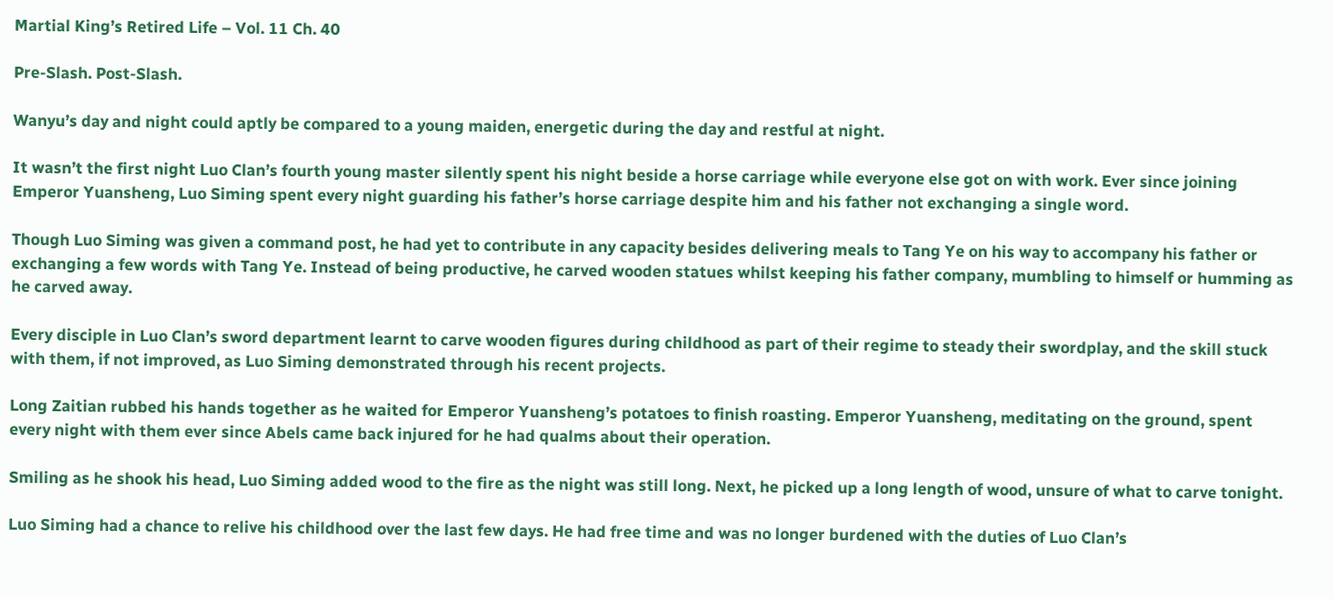Martial King’s Retired Life – Vol. 11 Ch. 40

Pre-Slash. Post-Slash.

Wanyu’s day and night could aptly be compared to a young maiden, energetic during the day and restful at night.

It wasn’t the first night Luo Clan’s fourth young master silently spent his night beside a horse carriage while everyone else got on with work. Ever since joining Emperor Yuansheng, Luo Siming spent every night guarding his father’s horse carriage despite him and his father not exchanging a single word.

Though Luo Siming was given a command post, he had yet to contribute in any capacity besides delivering meals to Tang Ye on his way to accompany his father or exchanging a few words with Tang Ye. Instead of being productive, he carved wooden statues whilst keeping his father company, mumbling to himself or humming as he carved away.

Every disciple in Luo Clan’s sword department learnt to carve wooden figures during childhood as part of their regime to steady their swordplay, and the skill stuck with them, if not improved, as Luo Siming demonstrated through his recent projects.

Long Zaitian rubbed his hands together as he waited for Emperor Yuansheng’s potatoes to finish roasting. Emperor Yuansheng, meditating on the ground, spent every night with them ever since Abels came back injured for he had qualms about their operation.

Smiling as he shook his head, Luo Siming added wood to the fire as the night was still long. Next, he picked up a long length of wood, unsure of what to carve tonight.

Luo Siming had a chance to relive his childhood over the last few days. He had free time and was no longer burdened with the duties of Luo Clan’s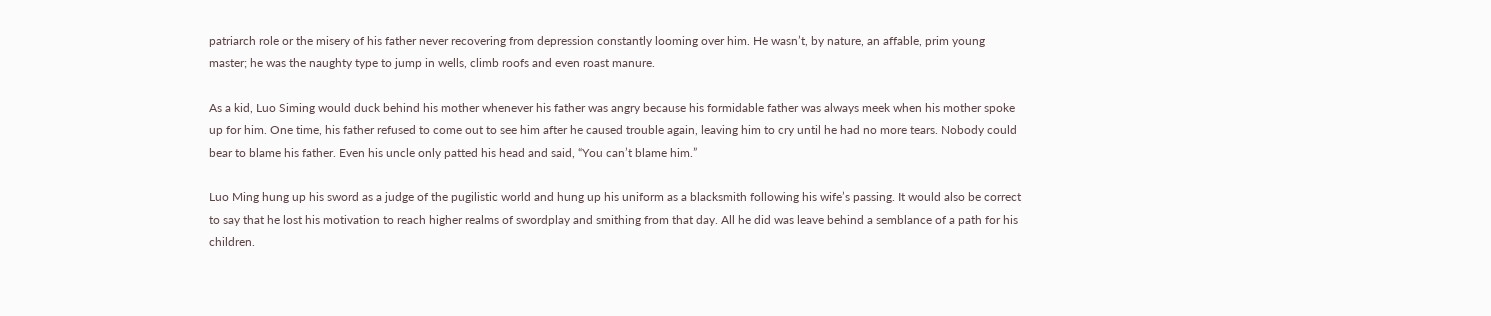patriarch role or the misery of his father never recovering from depression constantly looming over him. He wasn’t, by nature, an affable, prim young master; he was the naughty type to jump in wells, climb roofs and even roast manure.

As a kid, Luo Siming would duck behind his mother whenever his father was angry because his formidable father was always meek when his mother spoke up for him. One time, his father refused to come out to see him after he caused trouble again, leaving him to cry until he had no more tears. Nobody could bear to blame his father. Even his uncle only patted his head and said, “You can’t blame him.”

Luo Ming hung up his sword as a judge of the pugilistic world and hung up his uniform as a blacksmith following his wife’s passing. It would also be correct to say that he lost his motivation to reach higher realms of swordplay and smithing from that day. All he did was leave behind a semblance of a path for his children.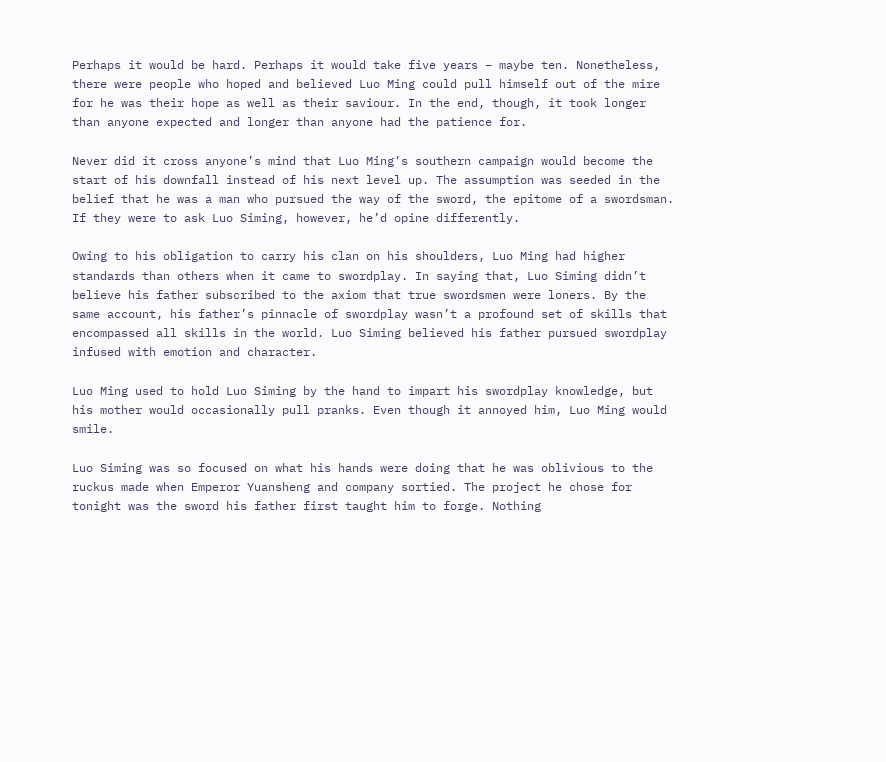Perhaps it would be hard. Perhaps it would take five years – maybe ten. Nonetheless, there were people who hoped and believed Luo Ming could pull himself out of the mire for he was their hope as well as their saviour. In the end, though, it took longer than anyone expected and longer than anyone had the patience for.

Never did it cross anyone’s mind that Luo Ming’s southern campaign would become the start of his downfall instead of his next level up. The assumption was seeded in the belief that he was a man who pursued the way of the sword, the epitome of a swordsman. If they were to ask Luo Siming, however, he’d opine differently.

Owing to his obligation to carry his clan on his shoulders, Luo Ming had higher standards than others when it came to swordplay. In saying that, Luo Siming didn’t believe his father subscribed to the axiom that true swordsmen were loners. By the same account, his father’s pinnacle of swordplay wasn’t a profound set of skills that encompassed all skills in the world. Luo Siming believed his father pursued swordplay infused with emotion and character.

Luo Ming used to hold Luo Siming by the hand to impart his swordplay knowledge, but his mother would occasionally pull pranks. Even though it annoyed him, Luo Ming would smile.

Luo Siming was so focused on what his hands were doing that he was oblivious to the ruckus made when Emperor Yuansheng and company sortied. The project he chose for tonight was the sword his father first taught him to forge. Nothing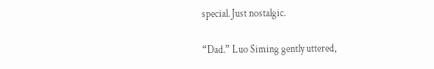special. Just nostalgic.

“Dad.” Luo Siming gently uttered,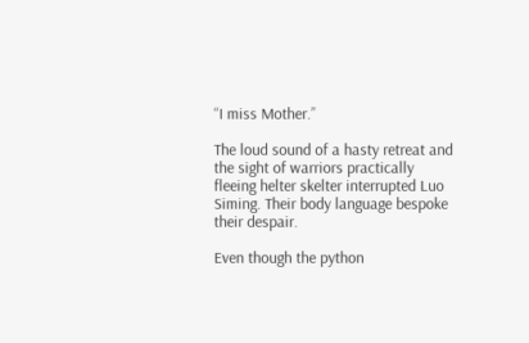“I miss Mother.”

The loud sound of a hasty retreat and the sight of warriors practically fleeing helter skelter interrupted Luo Siming. Their body language bespoke their despair.

Even though the python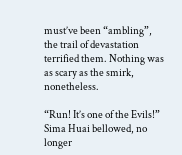must’ve been “ambling”, the trail of devastation terrified them. Nothing was as scary as the smirk, nonetheless.

“Run! It’s one of the Evils!” Sima Huai bellowed, no longer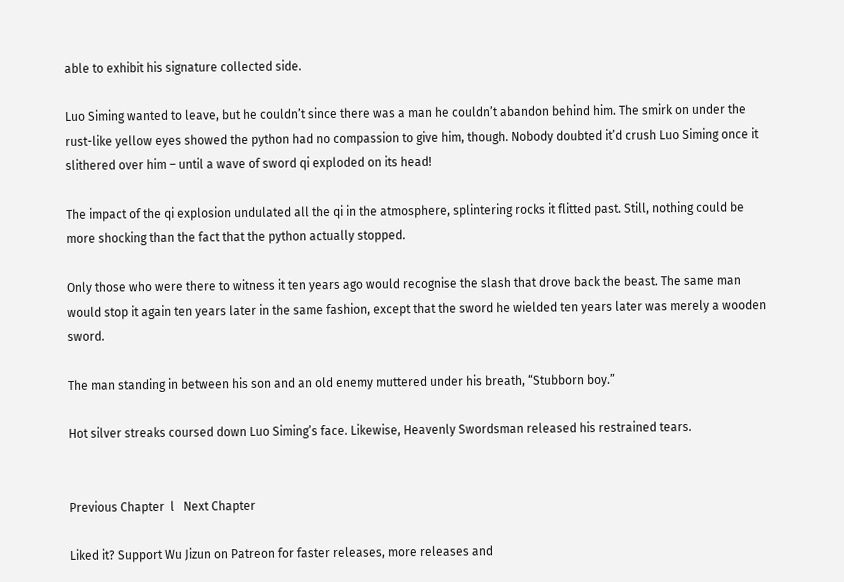able to exhibit his signature collected side.

Luo Siming wanted to leave, but he couldn’t since there was a man he couldn’t abandon behind him. The smirk on under the rust-like yellow eyes showed the python had no compassion to give him, though. Nobody doubted it’d crush Luo Siming once it slithered over him – until a wave of sword qi exploded on its head!

The impact of the qi explosion undulated all the qi in the atmosphere, splintering rocks it flitted past. Still, nothing could be more shocking than the fact that the python actually stopped.

Only those who were there to witness it ten years ago would recognise the slash that drove back the beast. The same man would stop it again ten years later in the same fashion, except that the sword he wielded ten years later was merely a wooden sword.

The man standing in between his son and an old enemy muttered under his breath, “Stubborn boy.”

Hot silver streaks coursed down Luo Siming’s face. Likewise, Heavenly Swordsman released his restrained tears.


Previous Chapter  l   Next Chapter

Liked it? Support Wu Jizun on Patreon for faster releases, more releases and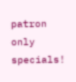patron only specials!